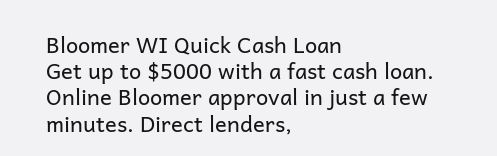Bloomer WI Quick Cash Loan
Get up to $5000 with a fast cash loan. Online Bloomer approval in just a few minutes. Direct lenders,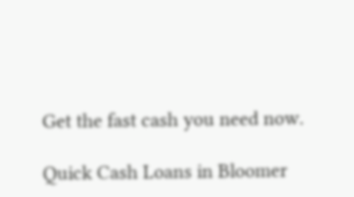Get the fast cash you need now.

Quick Cash Loans in Bloomer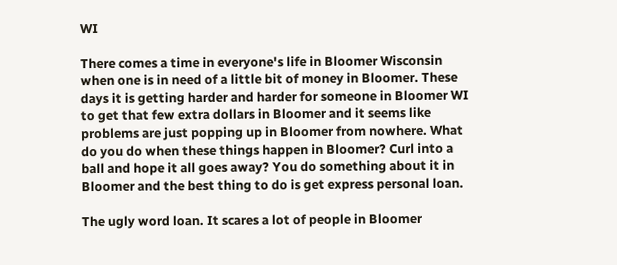WI

There comes a time in everyone's life in Bloomer Wisconsin when one is in need of a little bit of money in Bloomer. These days it is getting harder and harder for someone in Bloomer WI to get that few extra dollars in Bloomer and it seems like problems are just popping up in Bloomer from nowhere. What do you do when these things happen in Bloomer? Curl into a ball and hope it all goes away? You do something about it in Bloomer and the best thing to do is get express personal loan.

The ugly word loan. It scares a lot of people in Bloomer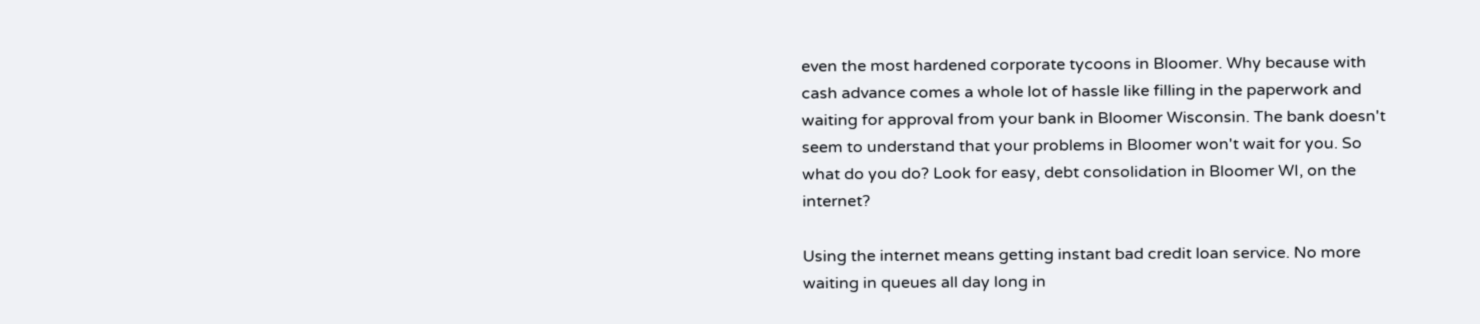even the most hardened corporate tycoons in Bloomer. Why because with cash advance comes a whole lot of hassle like filling in the paperwork and waiting for approval from your bank in Bloomer Wisconsin. The bank doesn't seem to understand that your problems in Bloomer won't wait for you. So what do you do? Look for easy, debt consolidation in Bloomer WI, on the internet?

Using the internet means getting instant bad credit loan service. No more waiting in queues all day long in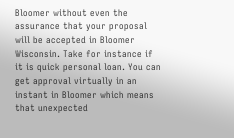Bloomer without even the assurance that your proposal will be accepted in Bloomer Wisconsin. Take for instance if it is quick personal loan. You can get approval virtually in an instant in Bloomer which means that unexpected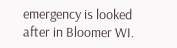emergency is looked after in Bloomer WI.